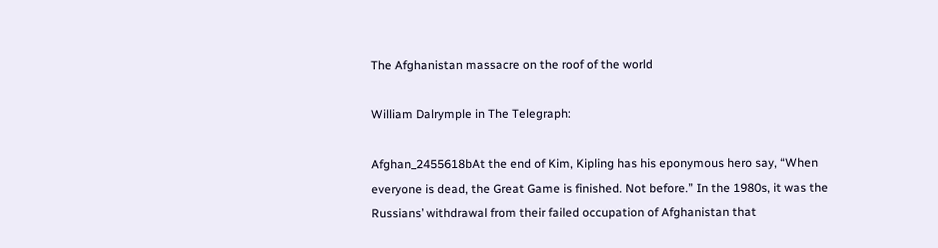The Afghanistan massacre on the roof of the world

William Dalrymple in The Telegraph:

Afghan_2455618bAt the end of Kim, Kipling has his eponymous hero say, “When everyone is dead, the Great Game is finished. Not before.” In the 1980s, it was the Russians’ withdrawal from their failed occupation of Afghanistan that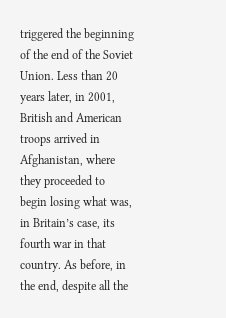triggered the beginning of the end of the Soviet Union. Less than 20 years later, in 2001, British and American troops arrived in Afghanistan, where they proceeded to begin losing what was, in Britain’s case, its fourth war in that country. As before, in the end, despite all the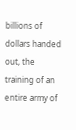billions of dollars handed out, the training of an entire army of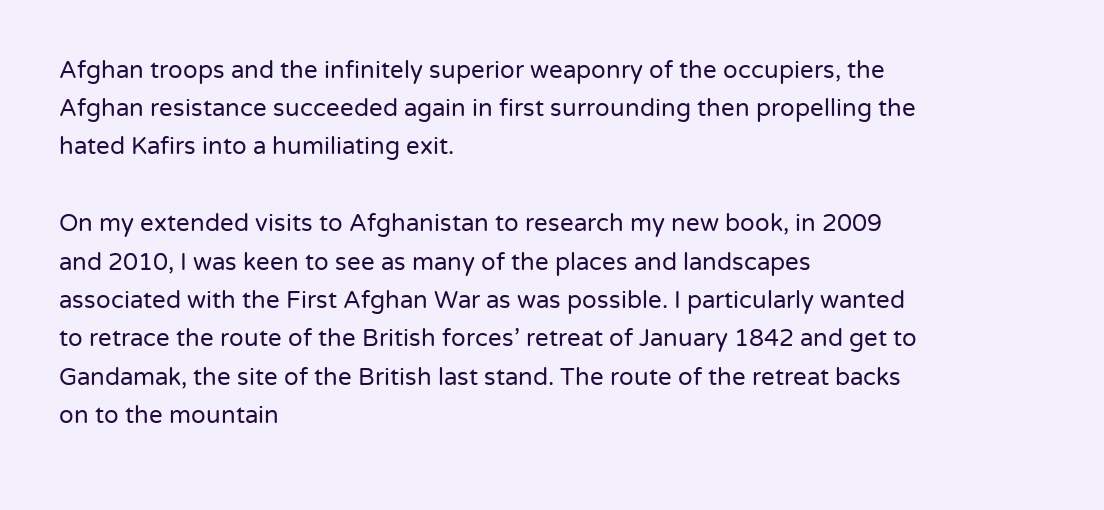Afghan troops and the infinitely superior weaponry of the occupiers, the Afghan resistance succeeded again in first surrounding then propelling the hated Kafirs into a humiliating exit.

On my extended visits to Afghanistan to research my new book, in 2009 and 2010, I was keen to see as many of the places and landscapes associated with the First Afghan War as was possible. I particularly wanted to retrace the route of the British forces’ retreat of January 1842 and get to Gandamak, the site of the British last stand. The route of the retreat backs on to the mountain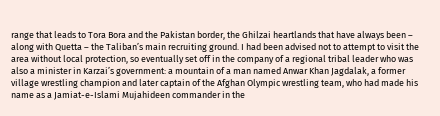range that leads to Tora Bora and the Pakistan border, the Ghilzai heartlands that have always been – along with Quetta – the Taliban’s main recruiting ground. I had been advised not to attempt to visit the area without local protection, so eventually set off in the company of a regional tribal leader who was also a minister in Karzai’s government: a mountain of a man named Anwar Khan Jagdalak, a former village wrestling champion and later captain of the Afghan Olympic wrestling team, who had made his name as a Jamiat-e-Islami Mujahideen commander in the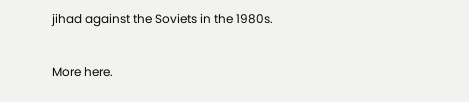jihad against the Soviets in the 1980s.

More here.